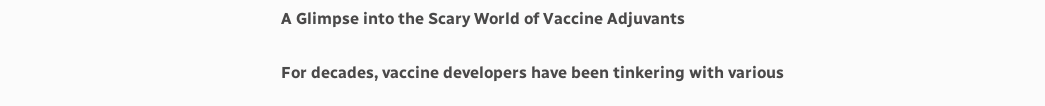A Glimpse into the Scary World of Vaccine Adjuvants

For decades, vaccine developers have been tinkering with various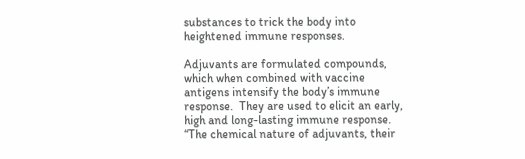substances to trick the body into heightened immune responses.

Adjuvants are formulated compounds, which when combined with vaccine antigens intensify the body’s immune response.  They are used to elicit an early, high and long-lasting immune response.  “The chemical nature of adjuvants, their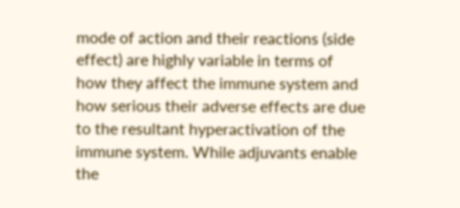mode of action and their reactions (side effect) are highly variable in terms of how they affect the immune system and how serious their adverse effects are due to the resultant hyperactivation of the immune system. While adjuvants enable the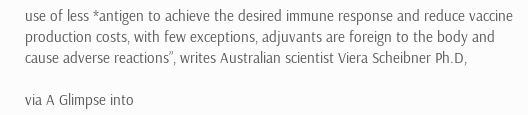use of less *antigen to achieve the desired immune response and reduce vaccine production costs, with few exceptions, adjuvants are foreign to the body and cause adverse reactions”, writes Australian scientist Viera Scheibner Ph.D,

via A Glimpse into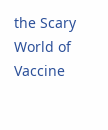the Scary World of Vaccine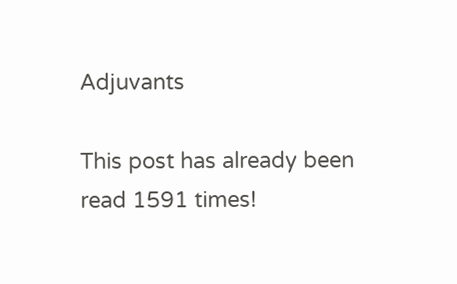Adjuvants

This post has already been read 1591 times!